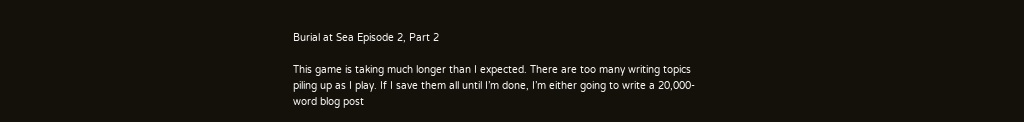Burial at Sea Episode 2, Part 2

This game is taking much longer than I expected. There are too many writing topics piling up as I play. If I save them all until I’m done, I’m either going to write a 20,000-word blog post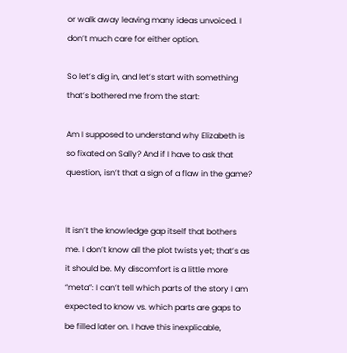or walk away leaving many ideas unvoiced. I don’t much care for either option.

So let’s dig in, and let’s start with something that’s bothered me from the start:

Am I supposed to understand why Elizabeth is so fixated on Sally? And if I have to ask that question, isn’t that a sign of a flaw in the game?


It isn’t the knowledge gap itself that bothers me. I don’t know all the plot twists yet; that’s as it should be. My discomfort is a little more “meta”: I can’t tell which parts of the story I am expected to know vs. which parts are gaps to be filled later on. I have this inexplicable,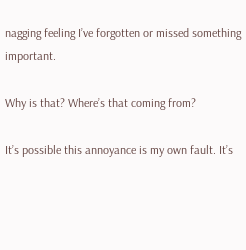nagging feeling I’ve forgotten or missed something important.

Why is that? Where’s that coming from?

It’s possible this annoyance is my own fault. It’s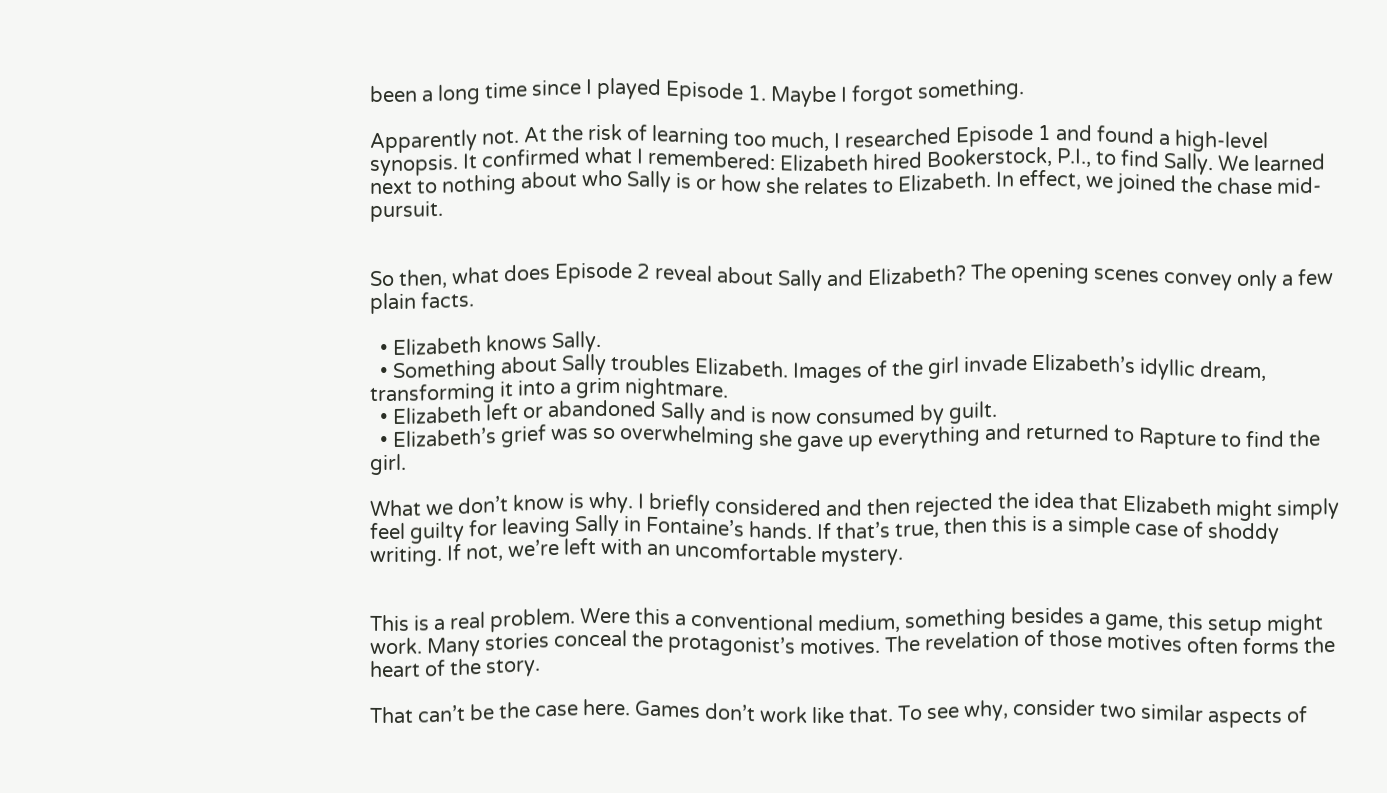been a long time since I played Episode 1. Maybe I forgot something.

Apparently not. At the risk of learning too much, I researched Episode 1 and found a high-level synopsis. It confirmed what I remembered: Elizabeth hired Bookerstock, P.I., to find Sally. We learned next to nothing about who Sally is or how she relates to Elizabeth. In effect, we joined the chase mid-pursuit.


So then, what does Episode 2 reveal about Sally and Elizabeth? The opening scenes convey only a few plain facts.

  • Elizabeth knows Sally.
  • Something about Sally troubles Elizabeth. Images of the girl invade Elizabeth’s idyllic dream, transforming it into a grim nightmare.
  • Elizabeth left or abandoned Sally and is now consumed by guilt.
  • Elizabeth’s grief was so overwhelming she gave up everything and returned to Rapture to find the girl.

What we don’t know is why. I briefly considered and then rejected the idea that Elizabeth might simply feel guilty for leaving Sally in Fontaine’s hands. If that’s true, then this is a simple case of shoddy writing. If not, we’re left with an uncomfortable mystery.


This is a real problem. Were this a conventional medium, something besides a game, this setup might work. Many stories conceal the protagonist’s motives. The revelation of those motives often forms the heart of the story.

That can’t be the case here. Games don’t work like that. To see why, consider two similar aspects of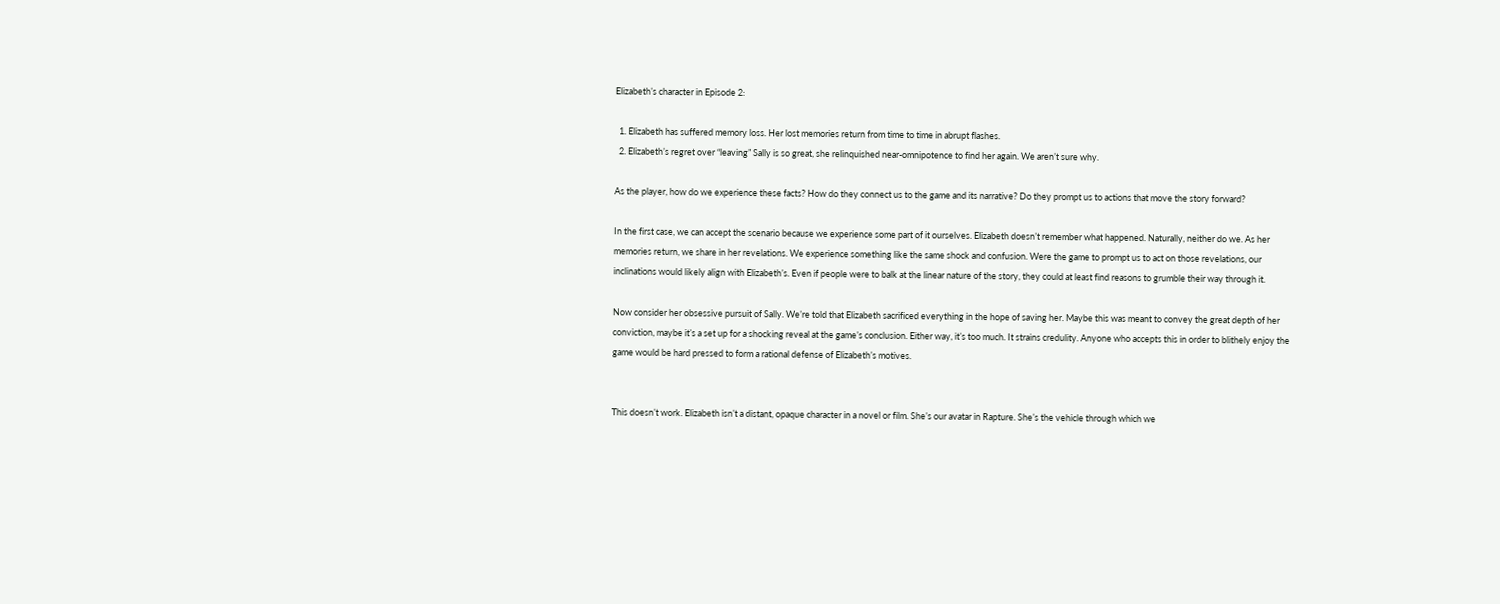Elizabeth’s character in Episode 2:

  1. Elizabeth has suffered memory loss. Her lost memories return from time to time in abrupt flashes.
  2. Elizabeth’s regret over “leaving” Sally is so great, she relinquished near-omnipotence to find her again. We aren’t sure why.

As the player, how do we experience these facts? How do they connect us to the game and its narrative? Do they prompt us to actions that move the story forward?

In the first case, we can accept the scenario because we experience some part of it ourselves. Elizabeth doesn’t remember what happened. Naturally, neither do we. As her memories return, we share in her revelations. We experience something like the same shock and confusion. Were the game to prompt us to act on those revelations, our inclinations would likely align with Elizabeth’s. Even if people were to balk at the linear nature of the story, they could at least find reasons to grumble their way through it.

Now consider her obsessive pursuit of Sally. We’re told that Elizabeth sacrificed everything in the hope of saving her. Maybe this was meant to convey the great depth of her conviction, maybe it’s a set up for a shocking reveal at the game’s conclusion. Either way, it’s too much. It strains credulity. Anyone who accepts this in order to blithely enjoy the game would be hard pressed to form a rational defense of Elizabeth’s motives.


This doesn’t work. Elizabeth isn’t a distant, opaque character in a novel or film. She’s our avatar in Rapture. She’s the vehicle through which we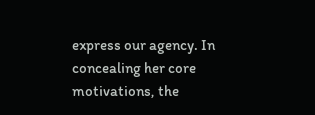express our agency. In concealing her core motivations, the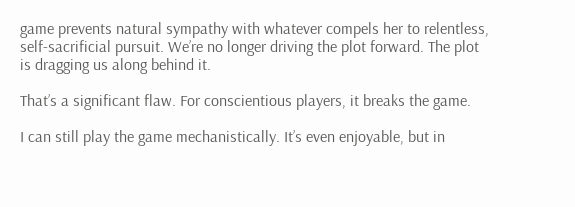game prevents natural sympathy with whatever compels her to relentless, self-sacrificial pursuit. We’re no longer driving the plot forward. The plot is dragging us along behind it.

That’s a significant flaw. For conscientious players, it breaks the game.

I can still play the game mechanistically. It’s even enjoyable, but in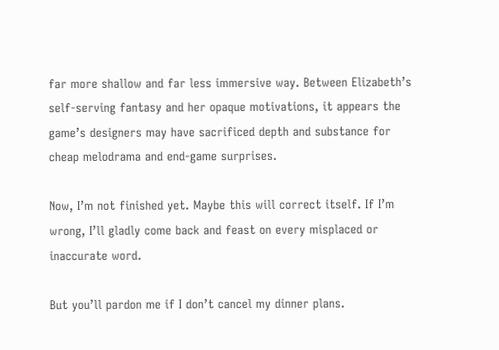far more shallow and far less immersive way. Between Elizabeth’s self-serving fantasy and her opaque motivations, it appears the game’s designers may have sacrificed depth and substance for cheap melodrama and end-game surprises.

Now, I’m not finished yet. Maybe this will correct itself. If I’m wrong, I’ll gladly come back and feast on every misplaced or inaccurate word.

But you’ll pardon me if I don’t cancel my dinner plans.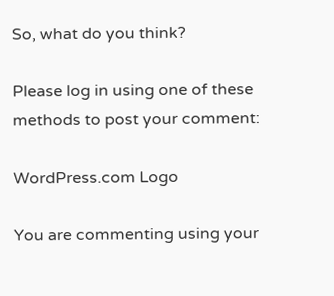So, what do you think?

Please log in using one of these methods to post your comment:

WordPress.com Logo

You are commenting using your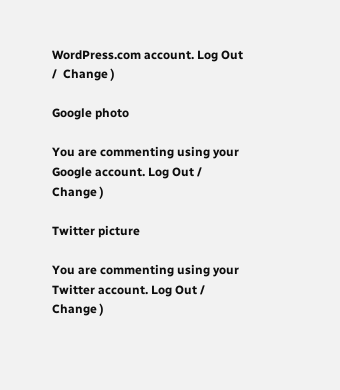WordPress.com account. Log Out /  Change )

Google photo

You are commenting using your Google account. Log Out /  Change )

Twitter picture

You are commenting using your Twitter account. Log Out /  Change )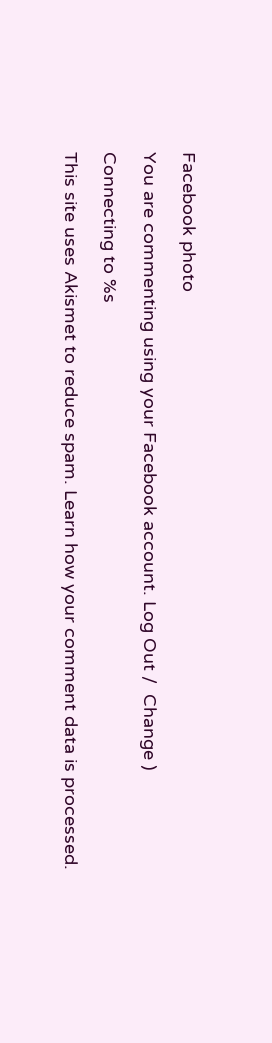Facebook photo

You are commenting using your Facebook account. Log Out /  Change )

Connecting to %s

This site uses Akismet to reduce spam. Learn how your comment data is processed.